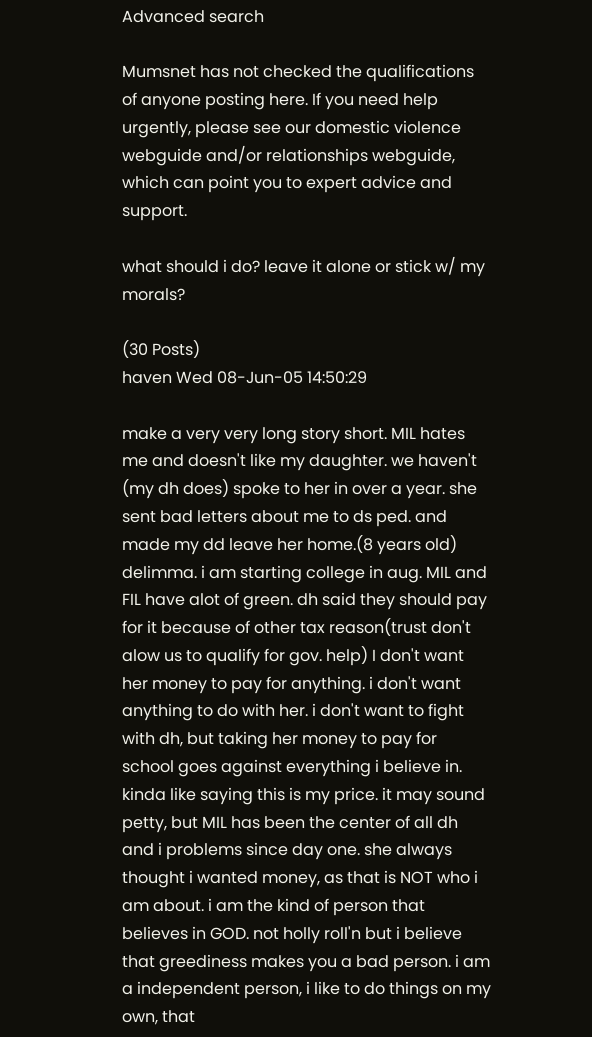Advanced search

Mumsnet has not checked the qualifications of anyone posting here. If you need help urgently, please see our domestic violence webguide and/or relationships webguide, which can point you to expert advice and support.

what should i do? leave it alone or stick w/ my morals?

(30 Posts)
haven Wed 08-Jun-05 14:50:29

make a very very long story short. MIL hates me and doesn't like my daughter. we haven't (my dh does) spoke to her in over a year. she sent bad letters about me to ds ped. and made my dd leave her home.(8 years old)
delimma. i am starting college in aug. MIL and FIL have alot of green. dh said they should pay for it because of other tax reason(trust don't alow us to qualify for gov. help) I don't want her money to pay for anything. i don't want anything to do with her. i don't want to fight with dh, but taking her money to pay for school goes against everything i believe in. kinda like saying this is my price. it may sound petty, but MIL has been the center of all dh and i problems since day one. she always thought i wanted money, as that is NOT who i am about. i am the kind of person that believes in GOD. not holly roll'n but i believe that greediness makes you a bad person. i am a independent person, i like to do things on my own, that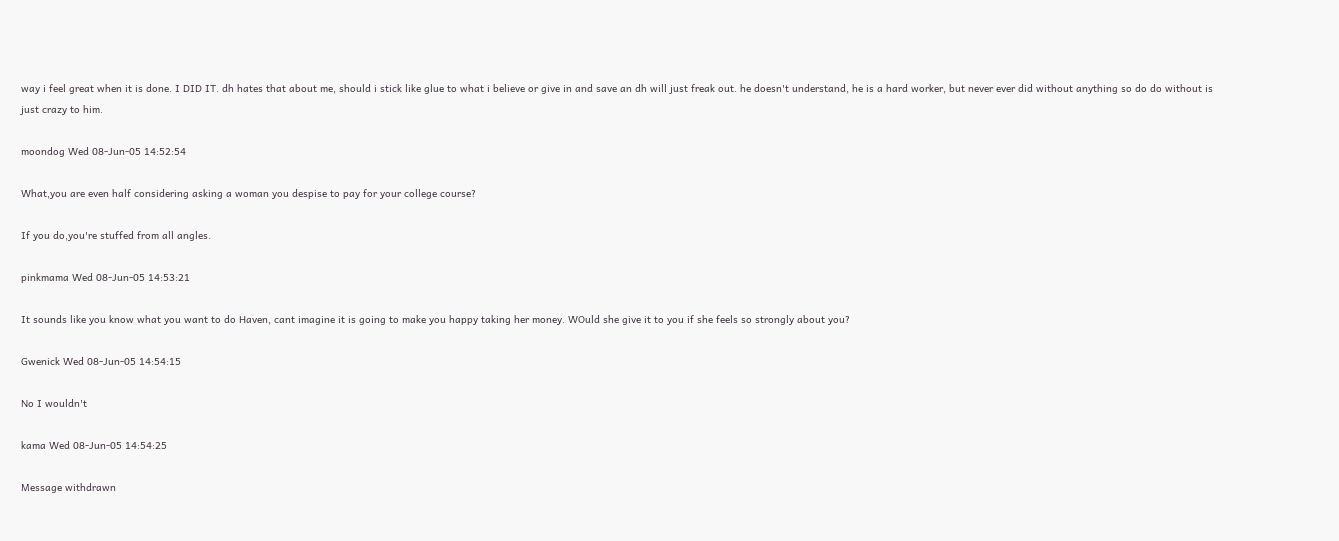way i feel great when it is done. I DID IT. dh hates that about me, should i stick like glue to what i believe or give in and save an dh will just freak out. he doesn't understand, he is a hard worker, but never ever did without anything so do do without is just crazy to him.

moondog Wed 08-Jun-05 14:52:54

What,you are even half considering asking a woman you despise to pay for your college course?

If you do,you're stuffed from all angles.

pinkmama Wed 08-Jun-05 14:53:21

It sounds like you know what you want to do Haven, cant imagine it is going to make you happy taking her money. WOuld she give it to you if she feels so strongly about you?

Gwenick Wed 08-Jun-05 14:54:15

No I wouldn't

kama Wed 08-Jun-05 14:54:25

Message withdrawn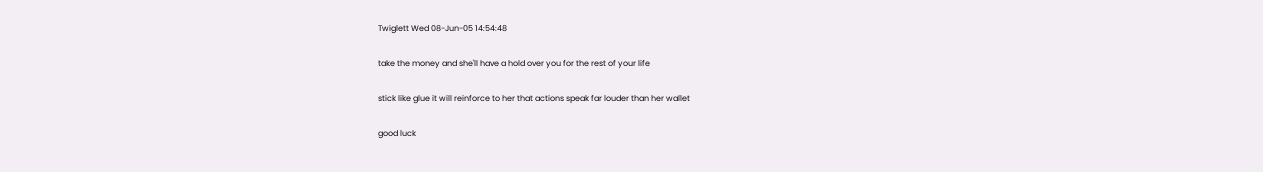Twiglett Wed 08-Jun-05 14:54:48

take the money and she'll have a hold over you for the rest of your life

stick like glue it will reinforce to her that actions speak far louder than her wallet

good luck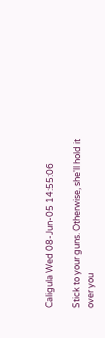Caligula Wed 08-Jun-05 14:55:06

Stick to your guns. Otherwise, she'll hold it over you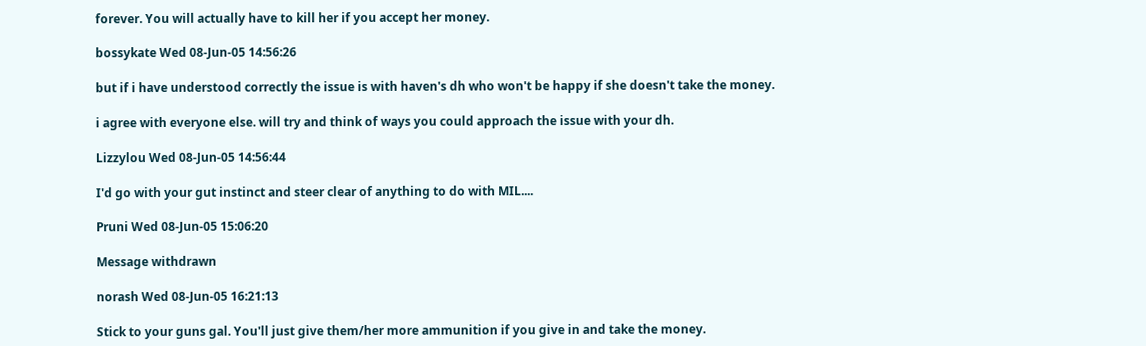forever. You will actually have to kill her if you accept her money.

bossykate Wed 08-Jun-05 14:56:26

but if i have understood correctly the issue is with haven's dh who won't be happy if she doesn't take the money.

i agree with everyone else. will try and think of ways you could approach the issue with your dh.

Lizzylou Wed 08-Jun-05 14:56:44

I'd go with your gut instinct and steer clear of anything to do with MIL....

Pruni Wed 08-Jun-05 15:06:20

Message withdrawn

norash Wed 08-Jun-05 16:21:13

Stick to your guns gal. You'll just give them/her more ammunition if you give in and take the money.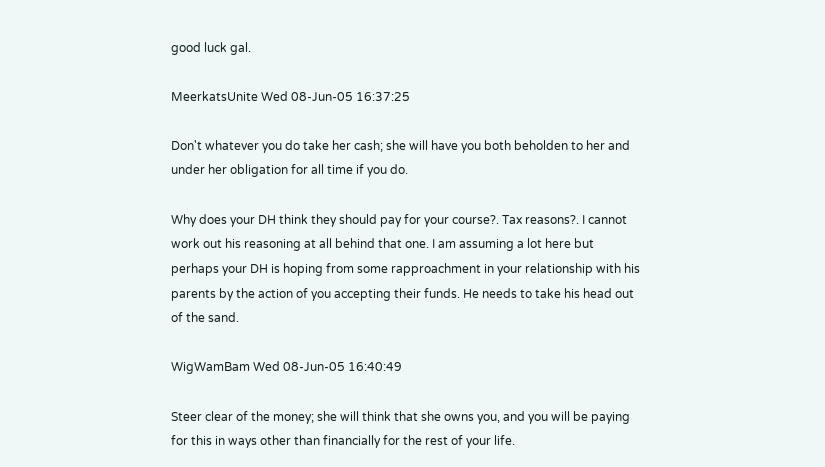good luck gal.

MeerkatsUnite Wed 08-Jun-05 16:37:25

Don't whatever you do take her cash; she will have you both beholden to her and under her obligation for all time if you do.

Why does your DH think they should pay for your course?. Tax reasons?. I cannot work out his reasoning at all behind that one. I am assuming a lot here but perhaps your DH is hoping from some rapproachment in your relationship with his parents by the action of you accepting their funds. He needs to take his head out of the sand.

WigWamBam Wed 08-Jun-05 16:40:49

Steer clear of the money; she will think that she owns you, and you will be paying for this in ways other than financially for the rest of your life.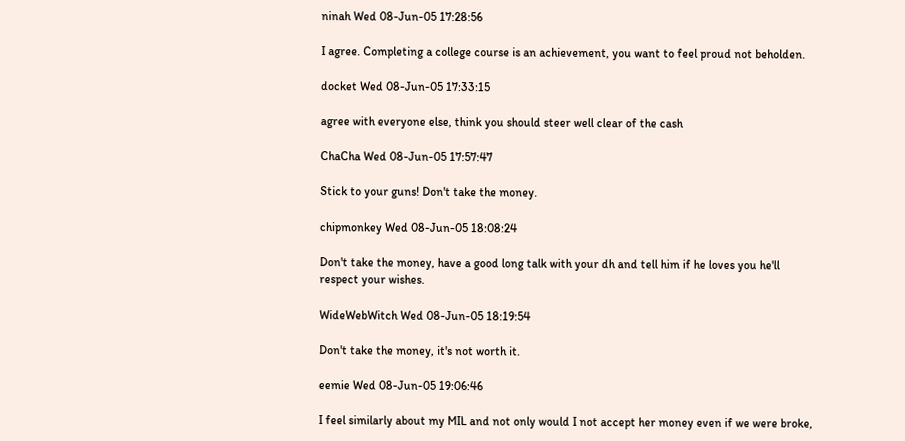ninah Wed 08-Jun-05 17:28:56

I agree. Completing a college course is an achievement, you want to feel proud not beholden.

docket Wed 08-Jun-05 17:33:15

agree with everyone else, think you should steer well clear of the cash

ChaCha Wed 08-Jun-05 17:57:47

Stick to your guns! Don't take the money.

chipmonkey Wed 08-Jun-05 18:08:24

Don't take the money, have a good long talk with your dh and tell him if he loves you he'll respect your wishes.

WideWebWitch Wed 08-Jun-05 18:19:54

Don't take the money, it's not worth it.

eemie Wed 08-Jun-05 19:06:46

I feel similarly about my MIL and not only would I not accept her money even if we were broke,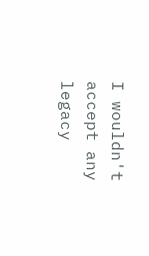I wouldn't accept any legacy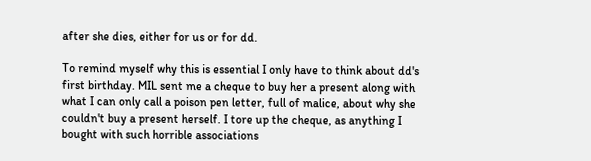after she dies, either for us or for dd.

To remind myself why this is essential I only have to think about dd's first birthday. MIL sent me a cheque to buy her a present along with what I can only call a poison pen letter, full of malice, about why she couldn't buy a present herself. I tore up the cheque, as anything I bought with such horrible associations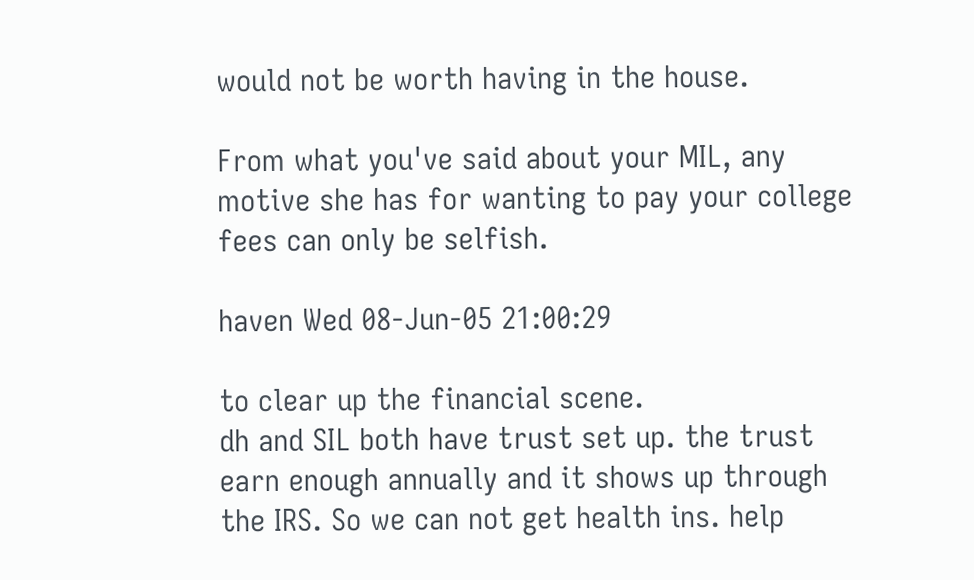would not be worth having in the house.

From what you've said about your MIL, any motive she has for wanting to pay your college fees can only be selfish.

haven Wed 08-Jun-05 21:00:29

to clear up the financial scene.
dh and SIL both have trust set up. the trust earn enough annually and it shows up through the IRS. So we can not get health ins. help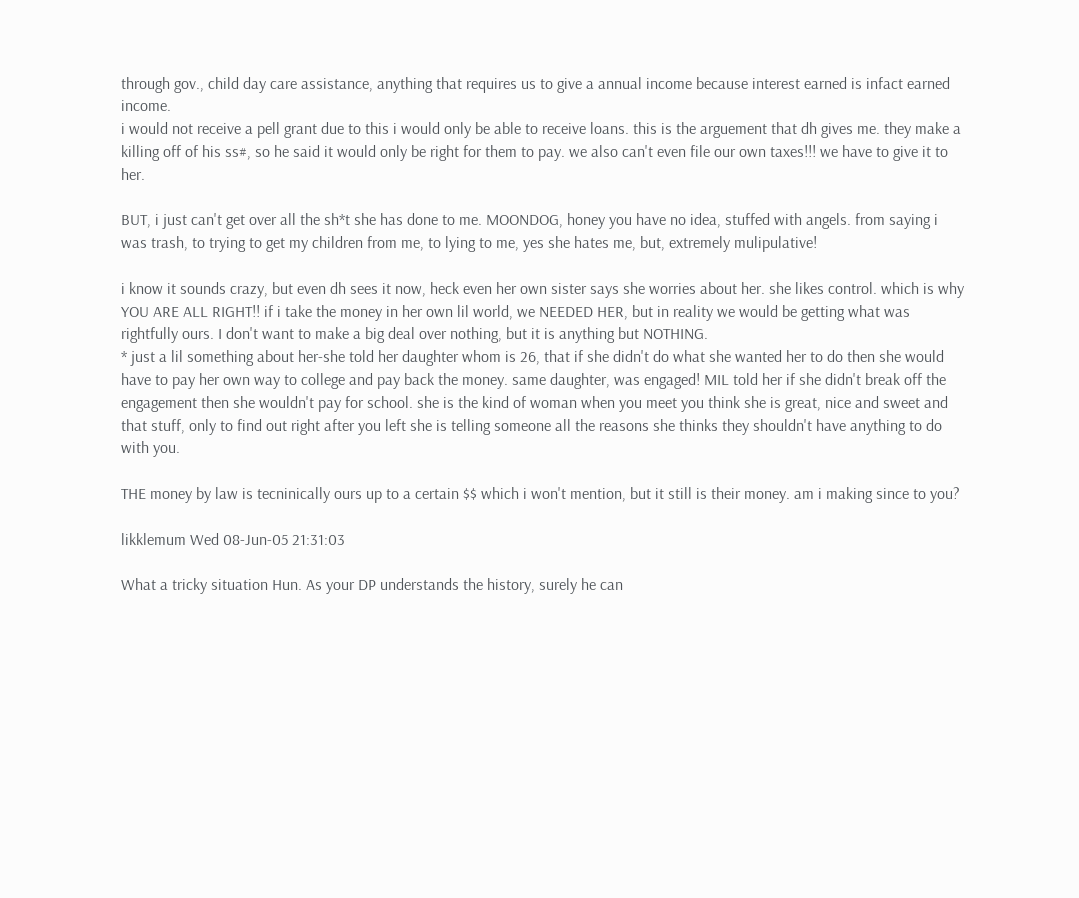through gov., child day care assistance, anything that requires us to give a annual income because interest earned is infact earned income.
i would not receive a pell grant due to this i would only be able to receive loans. this is the arguement that dh gives me. they make a killing off of his ss#, so he said it would only be right for them to pay. we also can't even file our own taxes!!! we have to give it to her.

BUT, i just can't get over all the sh*t she has done to me. MOONDOG, honey you have no idea, stuffed with angels. from saying i was trash, to trying to get my children from me, to lying to me, yes she hates me, but, extremely mulipulative!

i know it sounds crazy, but even dh sees it now, heck even her own sister says she worries about her. she likes control. which is why YOU ARE ALL RIGHT!! if i take the money in her own lil world, we NEEDED HER, but in reality we would be getting what was rightfully ours. I don't want to make a big deal over nothing, but it is anything but NOTHING.
* just a lil something about her-she told her daughter whom is 26, that if she didn't do what she wanted her to do then she would have to pay her own way to college and pay back the money. same daughter, was engaged! MIL told her if she didn't break off the engagement then she wouldn't pay for school. she is the kind of woman when you meet you think she is great, nice and sweet and that stuff, only to find out right after you left she is telling someone all the reasons she thinks they shouldn't have anything to do with you.

THE money by law is tecninically ours up to a certain $$ which i won't mention, but it still is their money. am i making since to you?

likklemum Wed 08-Jun-05 21:31:03

What a tricky situation Hun. As your DP understands the history, surely he can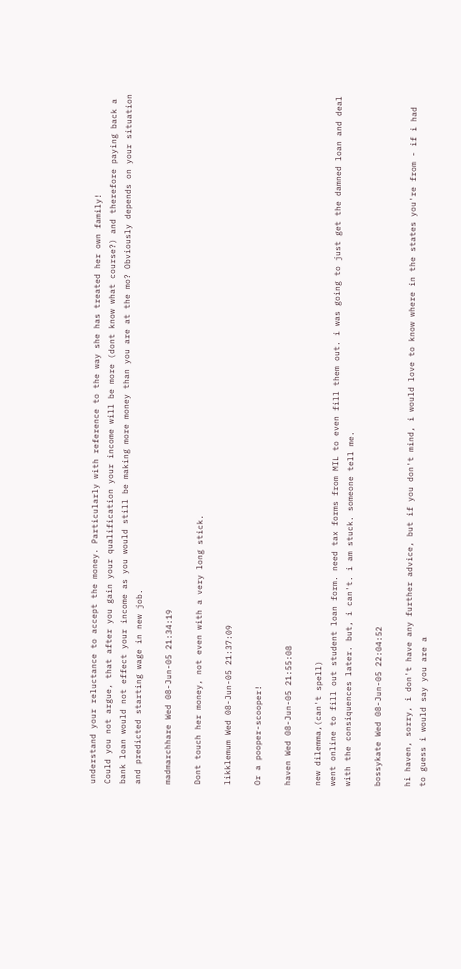understand your reluctance to accept the money. Particularly with reference to the way she has treated her own family!
Could you not argue, that after you gain your qualification your income will be more (dont know what course?) and therefore paying back a bank loan would not effect your income as you would still be making more money than you are at the mo? Obviously depends on your situation and predicted starting wage in new job.

madmarchhare Wed 08-Jun-05 21:34:19

Dont touch her money, not even with a very long stick.

likklemum Wed 08-Jun-05 21:37:09

Or a pooper-scooper!

haven Wed 08-Jun-05 21:55:08

new dilemma,(can't spell)
went online to fill out student loan form. need tax forms from MIL to even fill them out. i was going to just get the damned loan and deal with the consiquences later. but, i can't. i am stuck. someone tell me.

bossykate Wed 08-Jun-05 22:04:52

hi haven, sorry, i don't have any further advice, but if you don't mind, i would love to know where in the states you're from - if i had to guess i would say you are a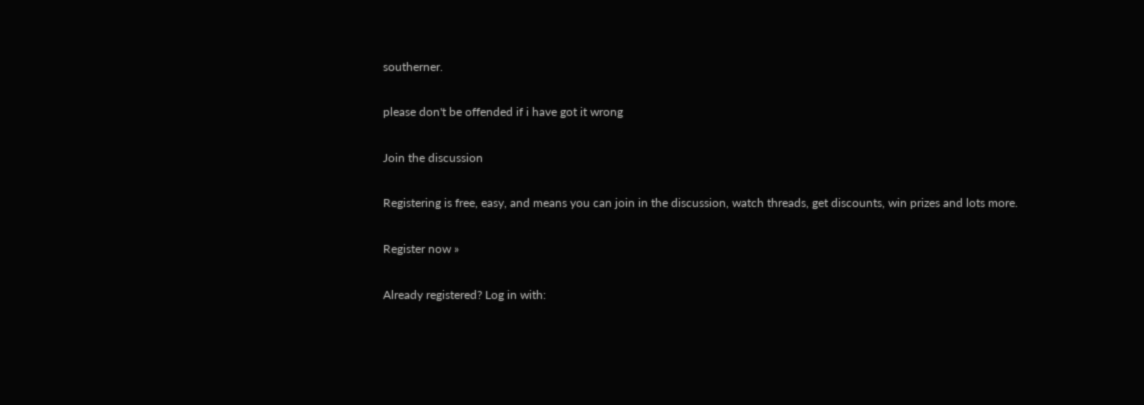southerner.

please don't be offended if i have got it wrong

Join the discussion

Registering is free, easy, and means you can join in the discussion, watch threads, get discounts, win prizes and lots more.

Register now »

Already registered? Log in with: